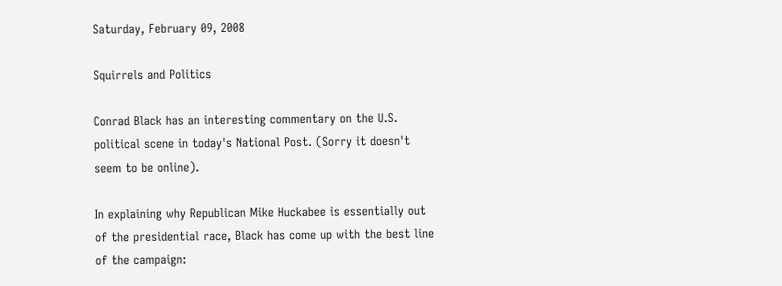Saturday, February 09, 2008

Squirrels and Politics

Conrad Black has an interesting commentary on the U.S. political scene in today's National Post. (Sorry it doesn't seem to be online).

In explaining why Republican Mike Huckabee is essentially out of the presidential race, Black has come up with the best line of the campaign: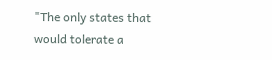"The only states that would tolerate a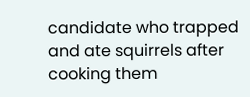candidate who trapped and ate squirrels after cooking them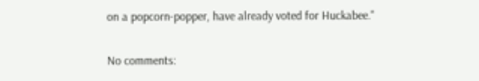on a popcorn-popper, have already voted for Huckabee."

No comments: